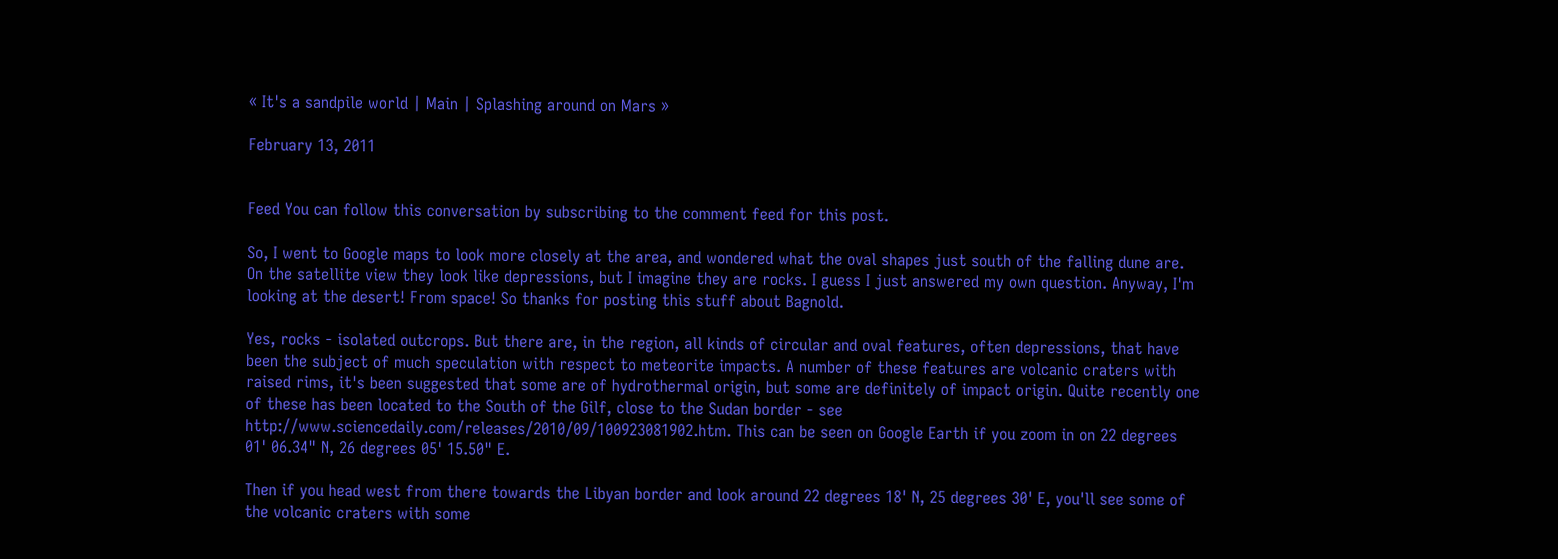« It's a sandpile world | Main | Splashing around on Mars »

February 13, 2011


Feed You can follow this conversation by subscribing to the comment feed for this post.

So, I went to Google maps to look more closely at the area, and wondered what the oval shapes just south of the falling dune are. On the satellite view they look like depressions, but I imagine they are rocks. I guess I just answered my own question. Anyway, I'm looking at the desert! From space! So thanks for posting this stuff about Bagnold.

Yes, rocks - isolated outcrops. But there are, in the region, all kinds of circular and oval features, often depressions, that have been the subject of much speculation with respect to meteorite impacts. A number of these features are volcanic craters with raised rims, it's been suggested that some are of hydrothermal origin, but some are definitely of impact origin. Quite recently one of these has been located to the South of the Gilf, close to the Sudan border - see http://www.sciencedaily.com/releases/2010/09/100923081902.htm. This can be seen on Google Earth if you zoom in on 22 degrees 01' 06.34" N, 26 degrees 05' 15.50" E.

Then if you head west from there towards the Libyan border and look around 22 degrees 18' N, 25 degrees 30' E, you'll see some of the volcanic craters with some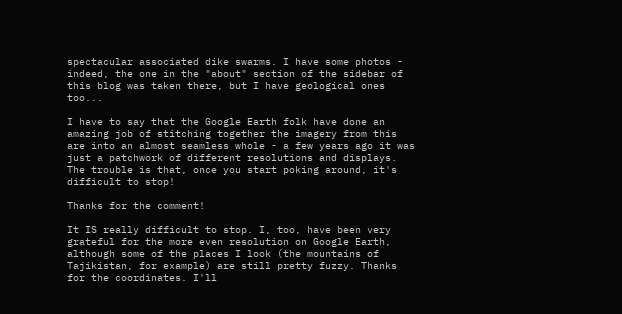spectacular associated dike swarms. I have some photos - indeed, the one in the "about" section of the sidebar of this blog was taken there, but I have geological ones too...

I have to say that the Google Earth folk have done an amazing job of stitching together the imagery from this are into an almost seamless whole - a few years ago it was just a patchwork of different resolutions and displays. The trouble is that, once you start poking around, it's difficult to stop!

Thanks for the comment!

It IS really difficult to stop. I, too, have been very grateful for the more even resolution on Google Earth, although some of the places I look (the mountains of Tajikistan, for example) are still pretty fuzzy. Thanks for the coordinates. I'll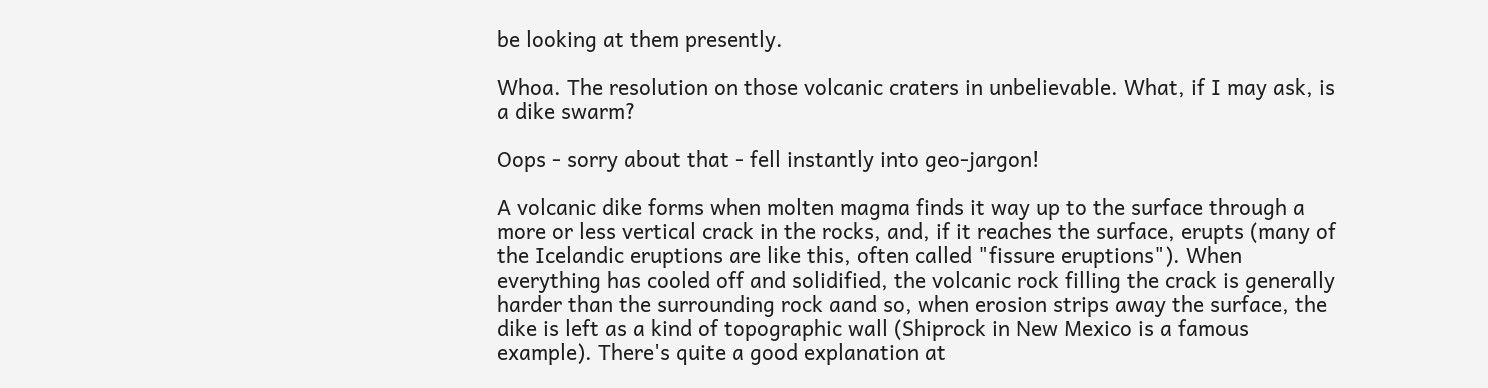be looking at them presently.

Whoa. The resolution on those volcanic craters in unbelievable. What, if I may ask, is a dike swarm?

Oops - sorry about that - fell instantly into geo-jargon!

A volcanic dike forms when molten magma finds it way up to the surface through a more or less vertical crack in the rocks, and, if it reaches the surface, erupts (many of the Icelandic eruptions are like this, often called "fissure eruptions"). When everything has cooled off and solidified, the volcanic rock filling the crack is generally harder than the surrounding rock aand so, when erosion strips away the surface, the dike is left as a kind of topographic wall (Shiprock in New Mexico is a famous example). There's quite a good explanation at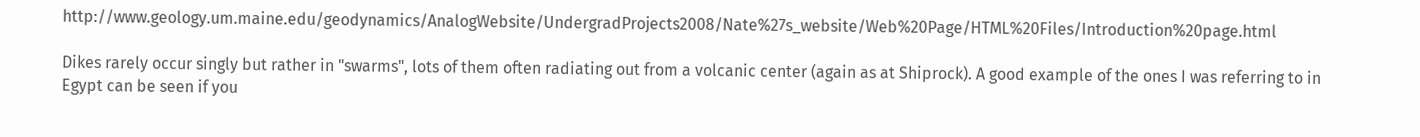http://www.geology.um.maine.edu/geodynamics/AnalogWebsite/UndergradProjects2008/Nate%27s_website/Web%20Page/HTML%20Files/Introduction%20page.html

Dikes rarely occur singly but rather in "swarms", lots of them often radiating out from a volcanic center (again as at Shiprock). A good example of the ones I was referring to in Egypt can be seen if you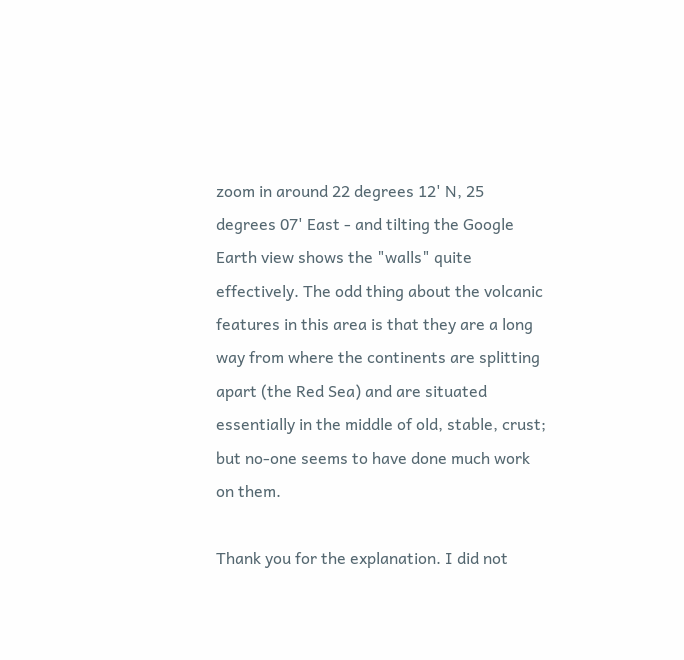zoom in around 22 degrees 12' N, 25 degrees 07' East - and tilting the Google Earth view shows the "walls" quite effectively. The odd thing about the volcanic features in this area is that they are a long way from where the continents are splitting apart (the Red Sea) and are situated essentially in the middle of old, stable, crust; but no-one seems to have done much work on them.

Thank you for the explanation. I did not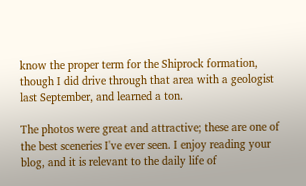know the proper term for the Shiprock formation, though I did drive through that area with a geologist last September, and learned a ton.

The photos were great and attractive; these are one of the best sceneries I've ever seen. I enjoy reading your blog, and it is relevant to the daily life of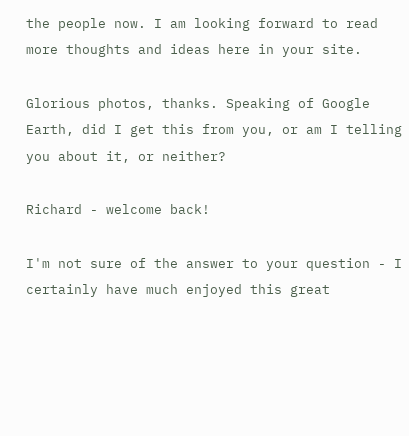the people now. I am looking forward to read more thoughts and ideas here in your site.

Glorious photos, thanks. Speaking of Google Earth, did I get this from you, or am I telling you about it, or neither?

Richard - welcome back!

I'm not sure of the answer to your question - I certainly have much enjoyed this great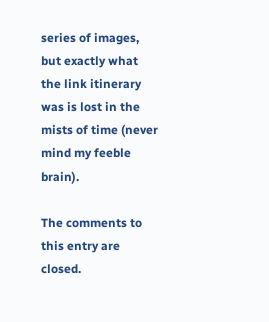series of images, but exactly what the link itinerary was is lost in the mists of time (never mind my feeble brain).

The comments to this entry are closed.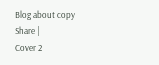Blog about copy
Share |
Cover 2